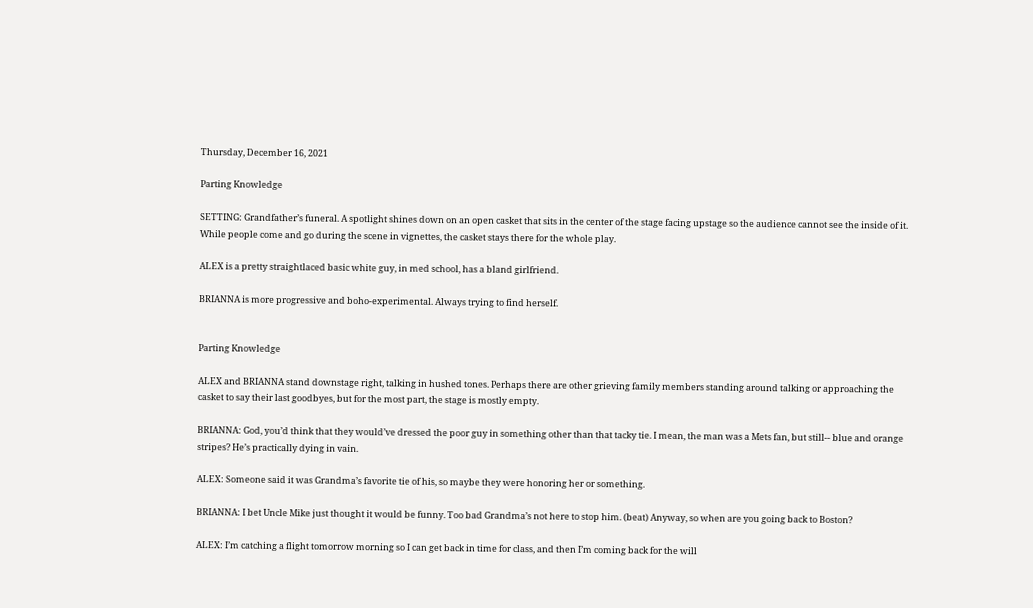Thursday, December 16, 2021

Parting Knowledge

SETTING: Grandfather’s funeral. A spotlight shines down on an open casket that sits in the center of the stage facing upstage so the audience cannot see the inside of it. While people come and go during the scene in vignettes, the casket stays there for the whole play.

ALEX is a pretty straightlaced basic white guy, in med school, has a bland girlfriend.

BRIANNA is more progressive and boho-experimental. Always trying to find herself.


Parting Knowledge

ALEX and BRIANNA stand downstage right, talking in hushed tones. Perhaps there are other grieving family members standing around talking or approaching the casket to say their last goodbyes, but for the most part, the stage is mostly empty.

BRIANNA: God, you’d think that they would’ve dressed the poor guy in something other than that tacky tie. I mean, the man was a Mets fan, but still-- blue and orange stripes? He’s practically dying in vain.

ALEX: Someone said it was Grandma’s favorite tie of his, so maybe they were honoring her or something.

BRIANNA: I bet Uncle Mike just thought it would be funny. Too bad Grandma’s not here to stop him. (beat) Anyway, so when are you going back to Boston?

ALEX: I’m catching a flight tomorrow morning so I can get back in time for class, and then I’m coming back for the will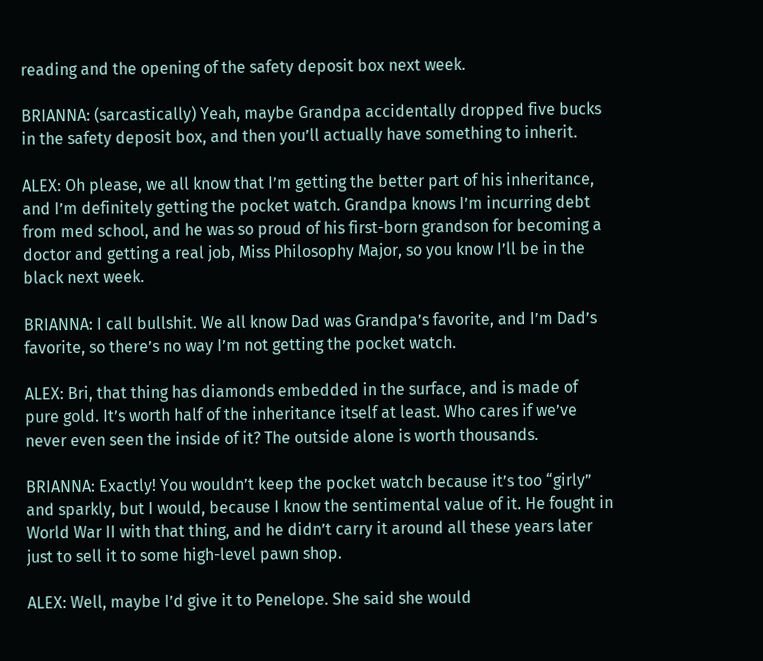reading and the opening of the safety deposit box next week.

BRIANNA: (sarcastically) Yeah, maybe Grandpa accidentally dropped five bucks in the safety deposit box, and then you’ll actually have something to inherit.

ALEX: Oh please, we all know that I’m getting the better part of his inheritance, and I’m definitely getting the pocket watch. Grandpa knows I’m incurring debt from med school, and he was so proud of his first-born grandson for becoming a doctor and getting a real job, Miss Philosophy Major, so you know I’ll be in the black next week.

BRIANNA: I call bullshit. We all know Dad was Grandpa’s favorite, and I’m Dad’s favorite, so there’s no way I’m not getting the pocket watch.

ALEX: Bri, that thing has diamonds embedded in the surface, and is made of pure gold. It’s worth half of the inheritance itself at least. Who cares if we’ve never even seen the inside of it? The outside alone is worth thousands.

BRIANNA: Exactly! You wouldn’t keep the pocket watch because it’s too “girly” and sparkly, but I would, because I know the sentimental value of it. He fought in World War II with that thing, and he didn’t carry it around all these years later just to sell it to some high-level pawn shop.

ALEX: Well, maybe I’d give it to Penelope. She said she would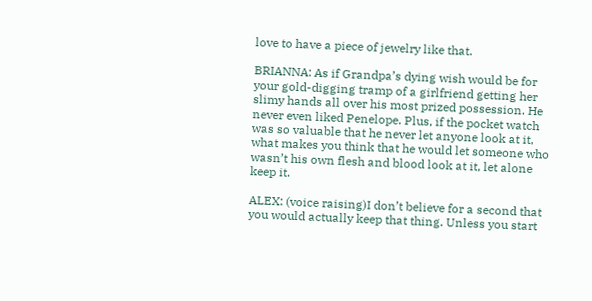love to have a piece of jewelry like that.

BRIANNA: As if Grandpa’s dying wish would be for your gold-digging tramp of a girlfriend getting her slimy hands all over his most prized possession. He never even liked Penelope. Plus, if the pocket watch was so valuable that he never let anyone look at it, what makes you think that he would let someone who wasn’t his own flesh and blood look at it, let alone keep it.

ALEX: (voice raising)I don’t believe for a second that you would actually keep that thing. Unless you start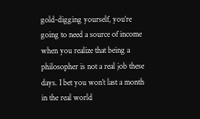gold-digging yourself, you’re going to need a source of income when you realize that being a philosopher is not a real job these days. I bet you won’t last a month in the real world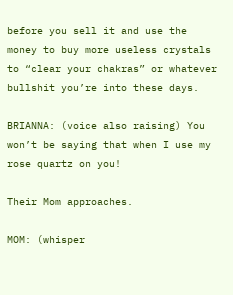before you sell it and use the money to buy more useless crystals to “clear your chakras” or whatever bullshit you’re into these days.

BRIANNA: (voice also raising) You won’t be saying that when I use my rose quartz on you!

Their Mom approaches.

MOM: (whisper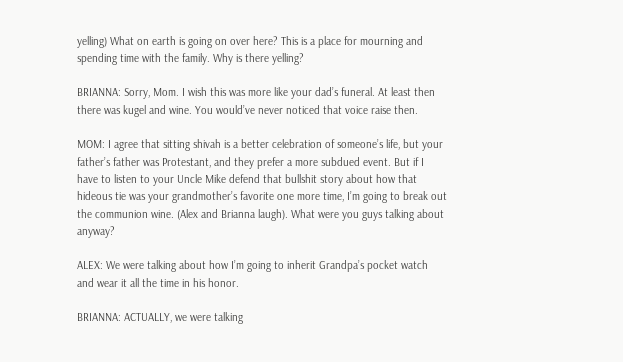yelling) What on earth is going on over here? This is a place for mourning and spending time with the family. Why is there yelling?

BRIANNA: Sorry, Mom. I wish this was more like your dad’s funeral. At least then there was kugel and wine. You would’ve never noticed that voice raise then.

MOM: I agree that sitting shivah is a better celebration of someone’s life, but your father’s father was Protestant, and they prefer a more subdued event. But if I have to listen to your Uncle Mike defend that bullshit story about how that hideous tie was your grandmother’s favorite one more time, I’m going to break out the communion wine. (Alex and Brianna laugh). What were you guys talking about anyway?

ALEX: We were talking about how I’m going to inherit Grandpa’s pocket watch and wear it all the time in his honor.

BRIANNA: ACTUALLY, we were talking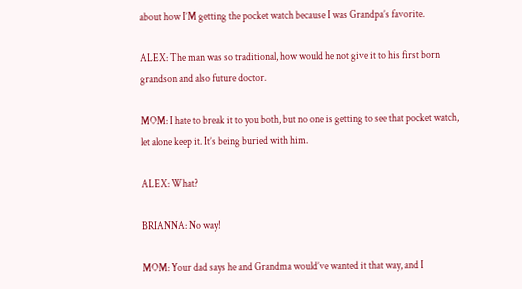about how I’M getting the pocket watch because I was Grandpa’s favorite.

ALEX: The man was so traditional, how would he not give it to his first born grandson and also future doctor.

MOM: I hate to break it to you both, but no one is getting to see that pocket watch, let alone keep it. It’s being buried with him.

ALEX: What?

BRIANNA: No way!

MOM: Your dad says he and Grandma would’ve wanted it that way, and I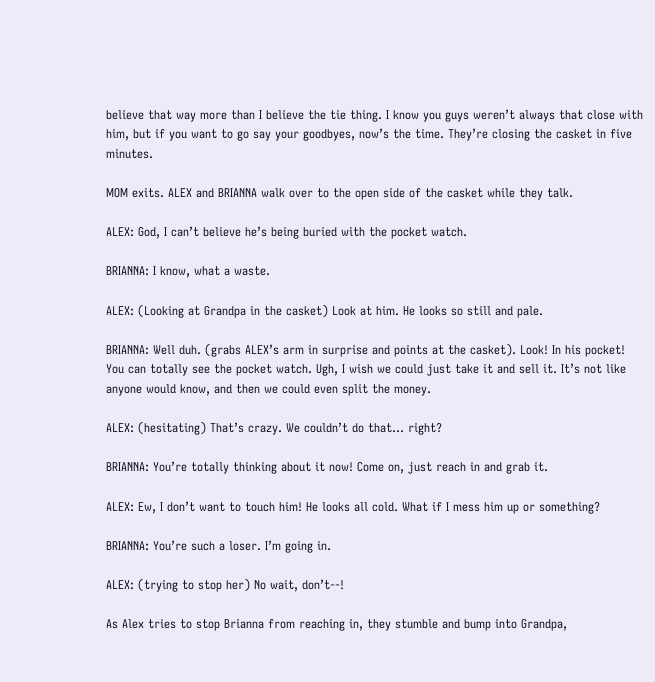believe that way more than I believe the tie thing. I know you guys weren’t always that close with him, but if you want to go say your goodbyes, now’s the time. They’re closing the casket in five minutes.

MOM exits. ALEX and BRIANNA walk over to the open side of the casket while they talk.

ALEX: God, I can’t believe he’s being buried with the pocket watch.

BRIANNA: I know, what a waste.

ALEX: (Looking at Grandpa in the casket) Look at him. He looks so still and pale.

BRIANNA: Well duh. (grabs ALEX’s arm in surprise and points at the casket). Look! In his pocket! You can totally see the pocket watch. Ugh, I wish we could just take it and sell it. It’s not like anyone would know, and then we could even split the money.

ALEX: (hesitating) That’s crazy. We couldn’t do that… right?

BRIANNA: You’re totally thinking about it now! Come on, just reach in and grab it.

ALEX: Ew, I don’t want to touch him! He looks all cold. What if I mess him up or something?

BRIANNA: You’re such a loser. I’m going in.

ALEX: (trying to stop her) No wait, don’t--!

As Alex tries to stop Brianna from reaching in, they stumble and bump into Grandpa,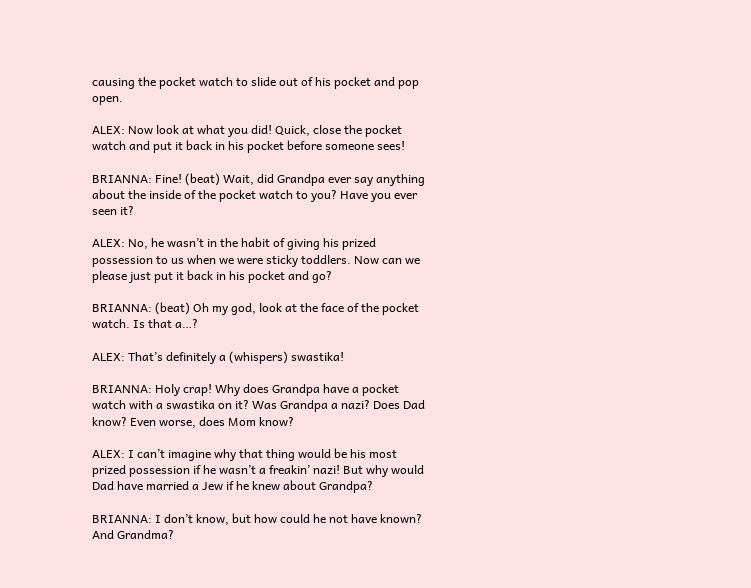causing the pocket watch to slide out of his pocket and pop open.

ALEX: Now look at what you did! Quick, close the pocket watch and put it back in his pocket before someone sees!

BRIANNA: Fine! (beat) Wait, did Grandpa ever say anything about the inside of the pocket watch to you? Have you ever seen it?

ALEX: No, he wasn’t in the habit of giving his prized possession to us when we were sticky toddlers. Now can we please just put it back in his pocket and go?

BRIANNA: (beat) Oh my god, look at the face of the pocket watch. Is that a…?

ALEX: That’s definitely a (whispers) swastika!

BRIANNA: Holy crap! Why does Grandpa have a pocket watch with a swastika on it? Was Grandpa a nazi? Does Dad know? Even worse, does Mom know?

ALEX: I can’t imagine why that thing would be his most prized possession if he wasn’t a freakin’ nazi! But why would Dad have married a Jew if he knew about Grandpa?

BRIANNA: I don’t know, but how could he not have known? And Grandma?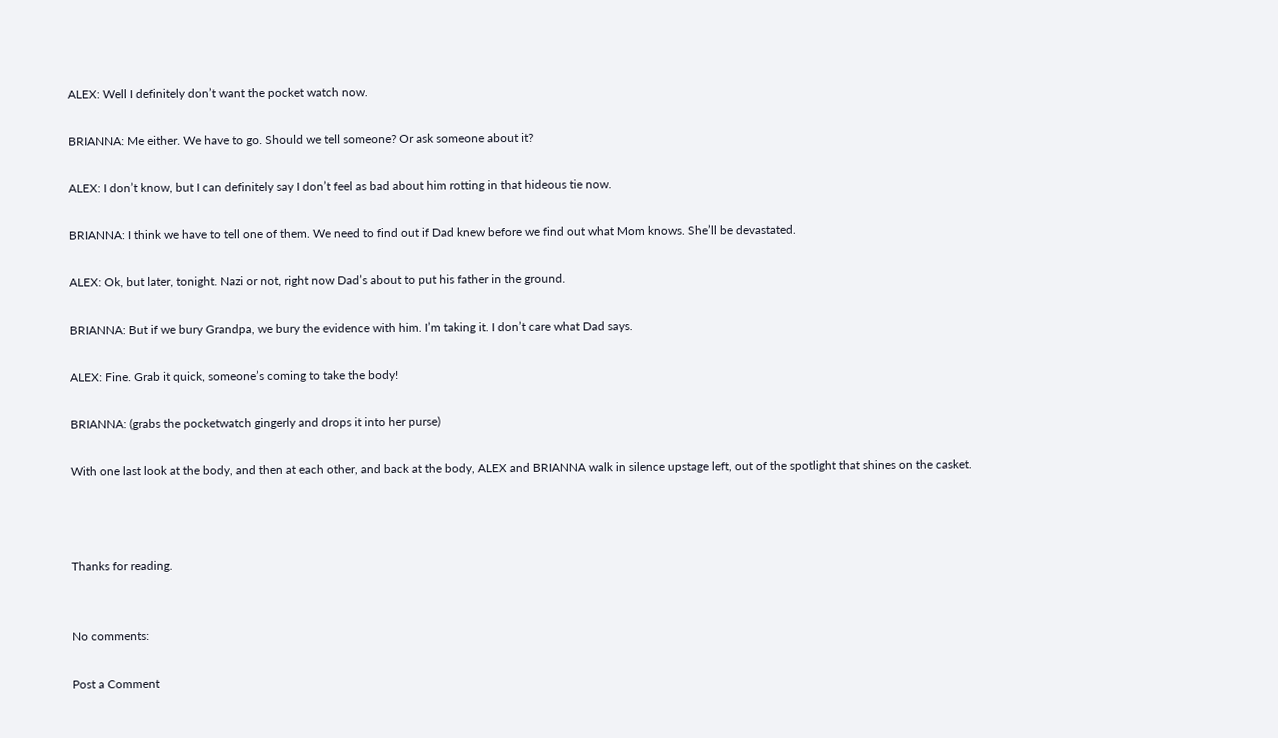ALEX: Well I definitely don’t want the pocket watch now.

BRIANNA: Me either. We have to go. Should we tell someone? Or ask someone about it?

ALEX: I don’t know, but I can definitely say I don’t feel as bad about him rotting in that hideous tie now.

BRIANNA: I think we have to tell one of them. We need to find out if Dad knew before we find out what Mom knows. She’ll be devastated.

ALEX: Ok, but later, tonight. Nazi or not, right now Dad’s about to put his father in the ground.

BRIANNA: But if we bury Grandpa, we bury the evidence with him. I’m taking it. I don’t care what Dad says.

ALEX: Fine. Grab it quick, someone’s coming to take the body!

BRIANNA: (grabs the pocketwatch gingerly and drops it into her purse)

With one last look at the body, and then at each other, and back at the body, ALEX and BRIANNA walk in silence upstage left, out of the spotlight that shines on the casket.



Thanks for reading.


No comments:

Post a Comment